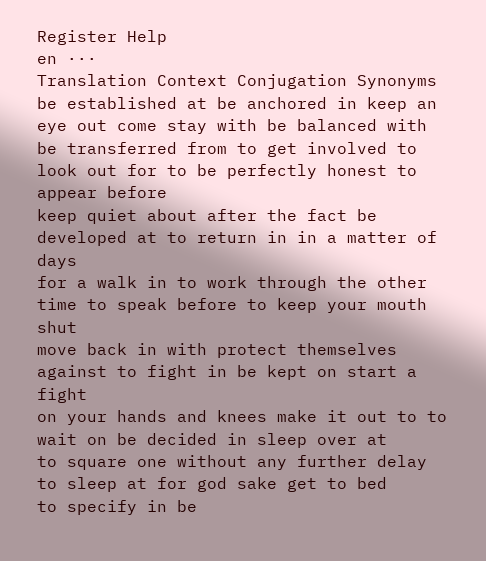Register Help
en ···
Translation Context Conjugation Synonyms
be established at be anchored in keep an eye out come stay with be balanced with
be transferred from to get involved to look out for to be perfectly honest to appear before
keep quiet about after the fact be developed at to return in in a matter of days
for a walk in to work through the other time to speak before to keep your mouth shut
move back in with protect themselves against to fight in be kept on start a fight
on your hands and knees make it out to to wait on be decided in sleep over at
to square one without any further delay to sleep at for god sake get to bed
to specify in be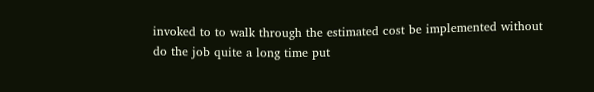invoked to to walk through the estimated cost be implemented without
do the job quite a long time put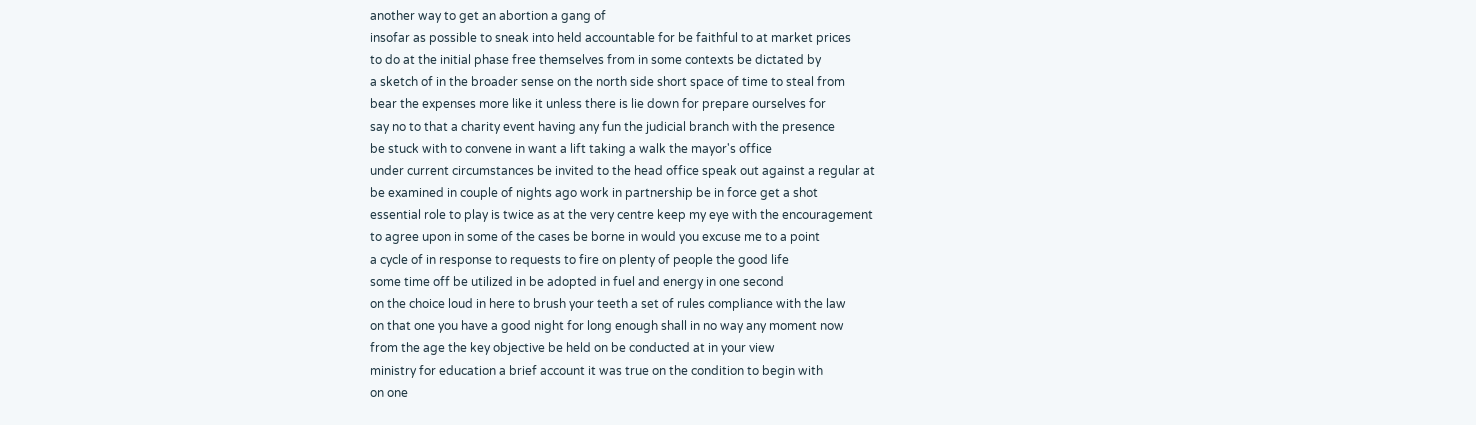another way to get an abortion a gang of
insofar as possible to sneak into held accountable for be faithful to at market prices
to do at the initial phase free themselves from in some contexts be dictated by
a sketch of in the broader sense on the north side short space of time to steal from
bear the expenses more like it unless there is lie down for prepare ourselves for
say no to that a charity event having any fun the judicial branch with the presence
be stuck with to convene in want a lift taking a walk the mayor's office
under current circumstances be invited to the head office speak out against a regular at
be examined in couple of nights ago work in partnership be in force get a shot
essential role to play is twice as at the very centre keep my eye with the encouragement
to agree upon in some of the cases be borne in would you excuse me to a point
a cycle of in response to requests to fire on plenty of people the good life
some time off be utilized in be adopted in fuel and energy in one second
on the choice loud in here to brush your teeth a set of rules compliance with the law
on that one you have a good night for long enough shall in no way any moment now
from the age the key objective be held on be conducted at in your view
ministry for education a brief account it was true on the condition to begin with
on one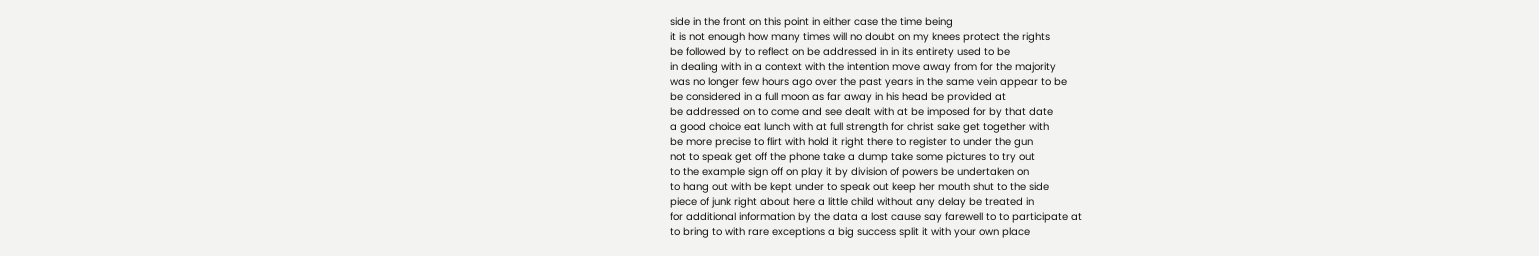side in the front on this point in either case the time being
it is not enough how many times will no doubt on my knees protect the rights
be followed by to reflect on be addressed in in its entirety used to be
in dealing with in a context with the intention move away from for the majority
was no longer few hours ago over the past years in the same vein appear to be
be considered in a full moon as far away in his head be provided at
be addressed on to come and see dealt with at be imposed for by that date
a good choice eat lunch with at full strength for christ sake get together with
be more precise to flirt with hold it right there to register to under the gun
not to speak get off the phone take a dump take some pictures to try out
to the example sign off on play it by division of powers be undertaken on
to hang out with be kept under to speak out keep her mouth shut to the side
piece of junk right about here a little child without any delay be treated in
for additional information by the data a lost cause say farewell to to participate at
to bring to with rare exceptions a big success split it with your own place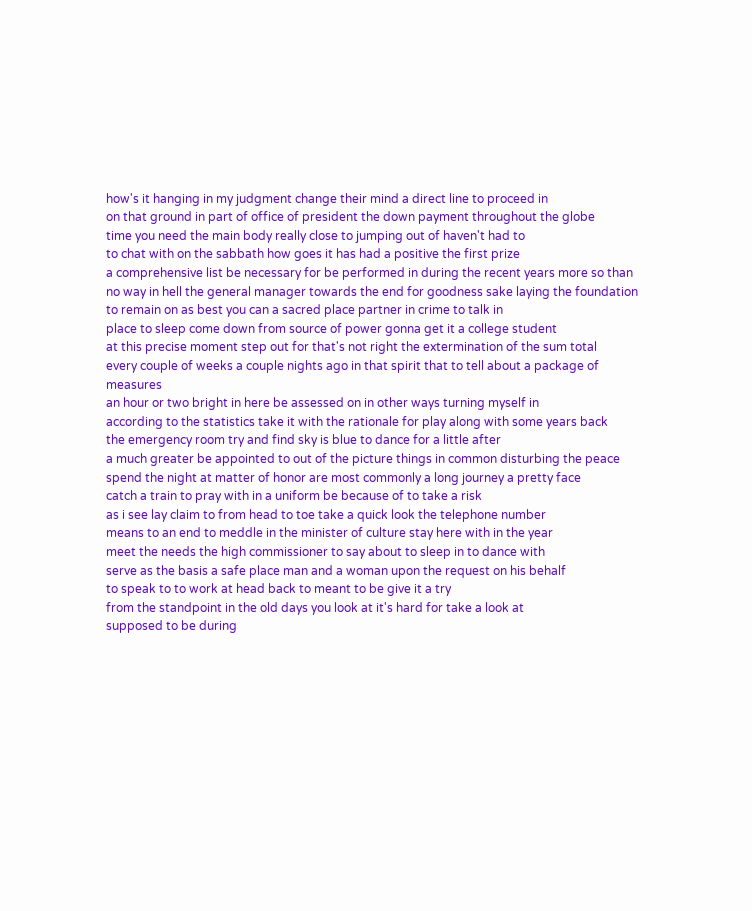how's it hanging in my judgment change their mind a direct line to proceed in
on that ground in part of office of president the down payment throughout the globe
time you need the main body really close to jumping out of haven't had to
to chat with on the sabbath how goes it has had a positive the first prize
a comprehensive list be necessary for be performed in during the recent years more so than
no way in hell the general manager towards the end for goodness sake laying the foundation
to remain on as best you can a sacred place partner in crime to talk in
place to sleep come down from source of power gonna get it a college student
at this precise moment step out for that's not right the extermination of the sum total
every couple of weeks a couple nights ago in that spirit that to tell about a package of measures
an hour or two bright in here be assessed on in other ways turning myself in
according to the statistics take it with the rationale for play along with some years back
the emergency room try and find sky is blue to dance for a little after
a much greater be appointed to out of the picture things in common disturbing the peace
spend the night at matter of honor are most commonly a long journey a pretty face
catch a train to pray with in a uniform be because of to take a risk
as i see lay claim to from head to toe take a quick look the telephone number
means to an end to meddle in the minister of culture stay here with in the year
meet the needs the high commissioner to say about to sleep in to dance with
serve as the basis a safe place man and a woman upon the request on his behalf
to speak to to work at head back to meant to be give it a try
from the standpoint in the old days you look at it's hard for take a look at
supposed to be during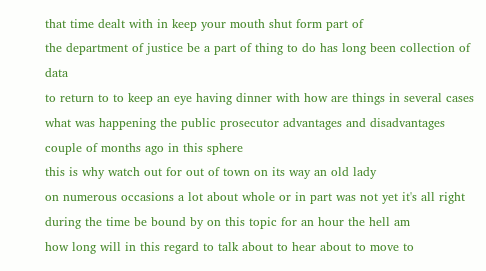that time dealt with in keep your mouth shut form part of
the department of justice be a part of thing to do has long been collection of data
to return to to keep an eye having dinner with how are things in several cases
what was happening the public prosecutor advantages and disadvantages couple of months ago in this sphere
this is why watch out for out of town on its way an old lady
on numerous occasions a lot about whole or in part was not yet it's all right
during the time be bound by on this topic for an hour the hell am
how long will in this regard to talk about to hear about to move to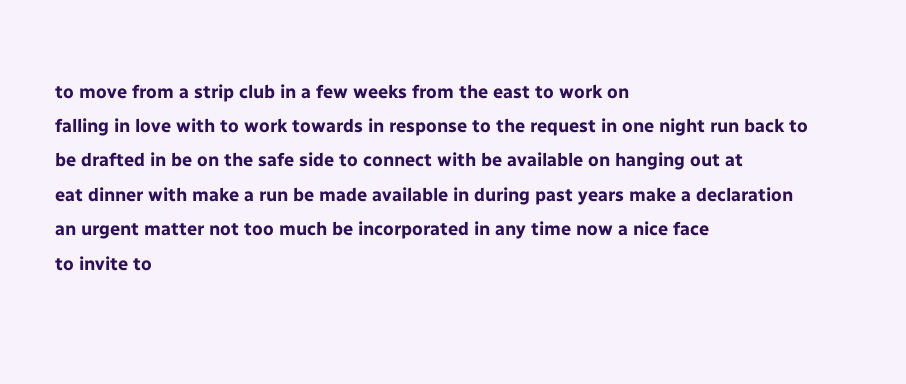to move from a strip club in a few weeks from the east to work on
falling in love with to work towards in response to the request in one night run back to
be drafted in be on the safe side to connect with be available on hanging out at
eat dinner with make a run be made available in during past years make a declaration
an urgent matter not too much be incorporated in any time now a nice face
to invite to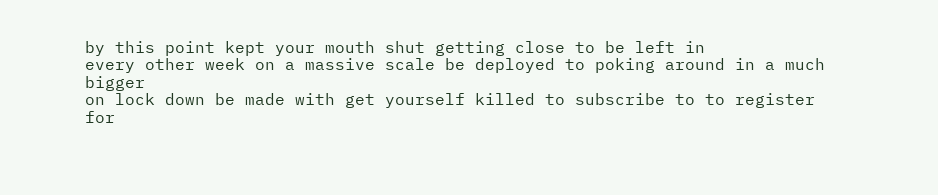by this point kept your mouth shut getting close to be left in
every other week on a massive scale be deployed to poking around in a much bigger
on lock down be made with get yourself killed to subscribe to to register for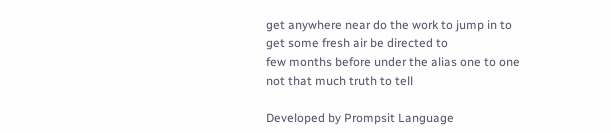get anywhere near do the work to jump in to get some fresh air be directed to
few months before under the alias one to one not that much truth to tell

Developed by Prompsit Language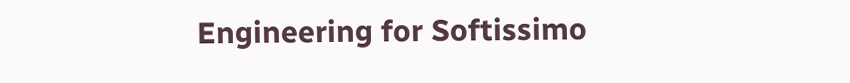Engineering for Softissimo